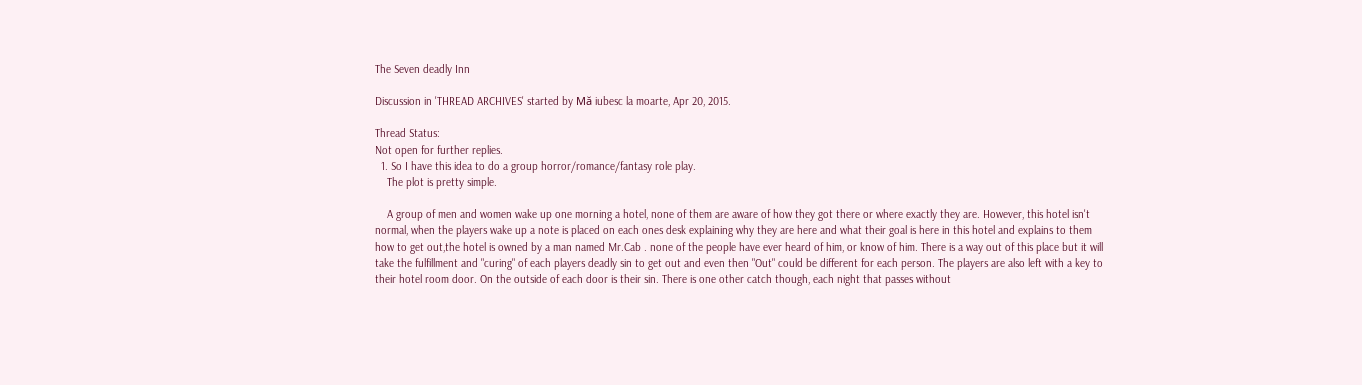The Seven deadly Inn

Discussion in 'THREAD ARCHIVES' started by Mă iubesc la moarte, Apr 20, 2015.

Thread Status:
Not open for further replies.
  1. So I have this idea to do a group horror/romance/fantasy role play.
    The plot is pretty simple.

    A group of men and women wake up one morning a hotel, none of them are aware of how they got there or where exactly they are. However, this hotel isn't normal, when the players wake up a note is placed on each ones desk explaining why they are here and what their goal is here in this hotel and explains to them how to get out,the hotel is owned by a man named Mr.Cab . none of the people have ever heard of him, or know of him. There is a way out of this place but it will take the fulfillment and "curing" of each players deadly sin to get out and even then "Out" could be different for each person. The players are also left with a key to their hotel room door. On the outside of each door is their sin. There is one other catch though, each night that passes without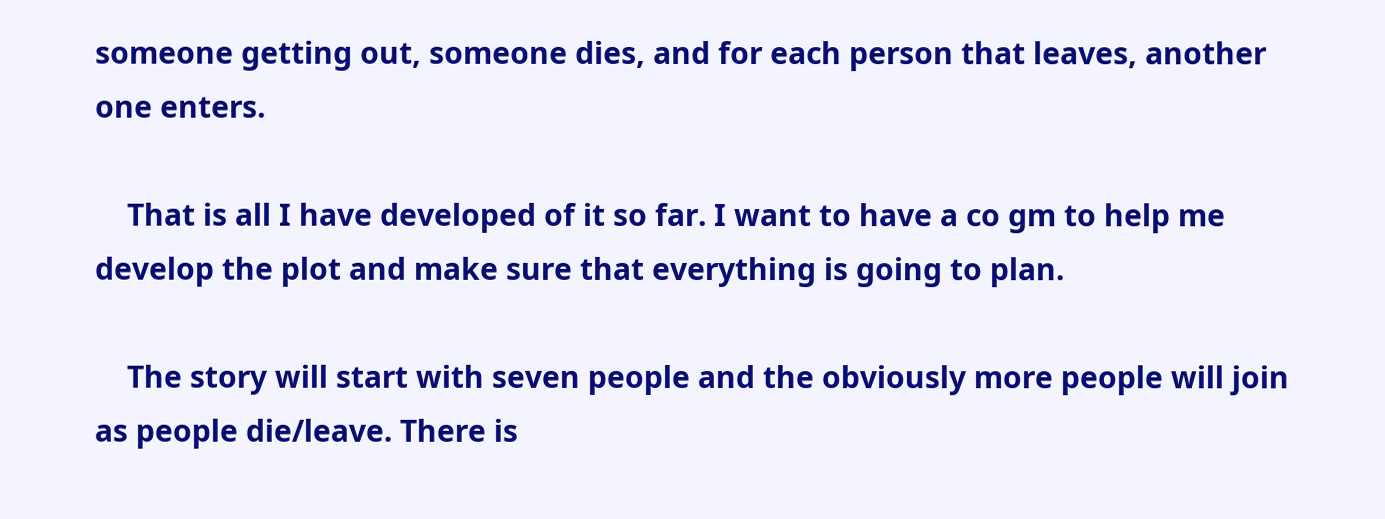someone getting out, someone dies, and for each person that leaves, another one enters.

    That is all I have developed of it so far. I want to have a co gm to help me develop the plot and make sure that everything is going to plan.

    The story will start with seven people and the obviously more people will join as people die/leave. There is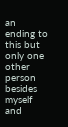an ending to this but only one other person besides myself and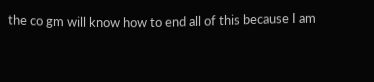the co gm will know how to end all of this because I am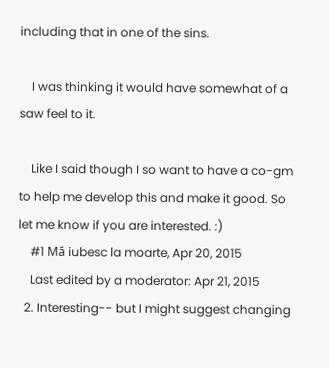including that in one of the sins.

    I was thinking it would have somewhat of a saw feel to it.

    Like I said though I so want to have a co-gm to help me develop this and make it good. So let me know if you are interested. :)
    #1 Mă iubesc la moarte, Apr 20, 2015
    Last edited by a moderator: Apr 21, 2015
  2. Interesting-- but I might suggest changing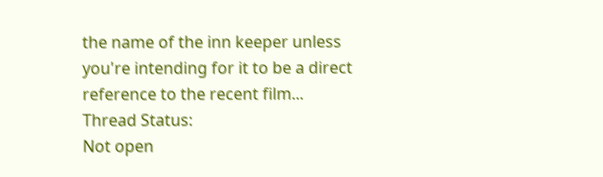the name of the inn keeper unless you're intending for it to be a direct reference to the recent film...
Thread Status:
Not open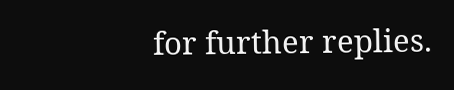for further replies.